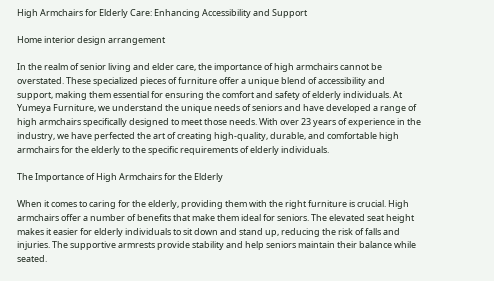High Armchairs for Elderly Care: Enhancing Accessibility and Support

Home interior design arrangement

In the realm of senior living and elder care, the importance of high armchairs cannot be overstated. These specialized pieces of furniture offer a unique blend of accessibility and support, making them essential for ensuring the comfort and safety of elderly individuals. At Yumeya Furniture, we understand the unique needs of seniors and have developed a range of high armchairs specifically designed to meet those needs. With over 23 years of experience in the industry, we have perfected the art of creating high-quality, durable, and comfortable high armchairs for the elderly to the specific requirements of elderly individuals.

The Importance of High Armchairs for the Elderly

When it comes to caring for the elderly, providing them with the right furniture is crucial. High armchairs offer a number of benefits that make them ideal for seniors. The elevated seat height makes it easier for elderly individuals to sit down and stand up, reducing the risk of falls and injuries. The supportive armrests provide stability and help seniors maintain their balance while seated.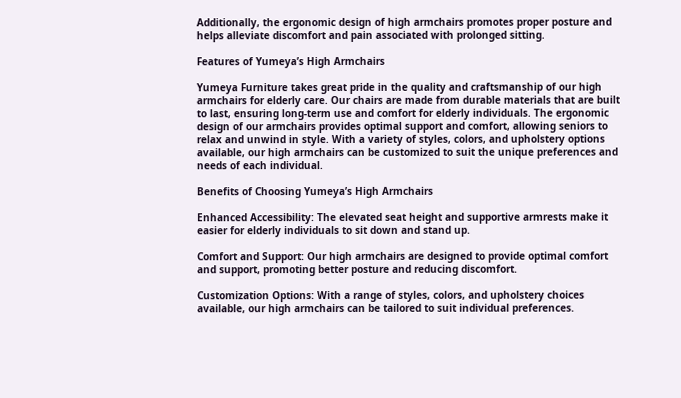Additionally, the ergonomic design of high armchairs promotes proper posture and helps alleviate discomfort and pain associated with prolonged sitting.

Features of Yumeya’s High Armchairs

Yumeya Furniture takes great pride in the quality and craftsmanship of our high armchairs for elderly care. Our chairs are made from durable materials that are built to last, ensuring long-term use and comfort for elderly individuals. The ergonomic design of our armchairs provides optimal support and comfort, allowing seniors to relax and unwind in style. With a variety of styles, colors, and upholstery options available, our high armchairs can be customized to suit the unique preferences and needs of each individual.

Benefits of Choosing Yumeya’s High Armchairs

Enhanced Accessibility: The elevated seat height and supportive armrests make it easier for elderly individuals to sit down and stand up.

Comfort and Support: Our high armchairs are designed to provide optimal comfort and support, promoting better posture and reducing discomfort.

Customization Options: With a range of styles, colors, and upholstery choices available, our high armchairs can be tailored to suit individual preferences.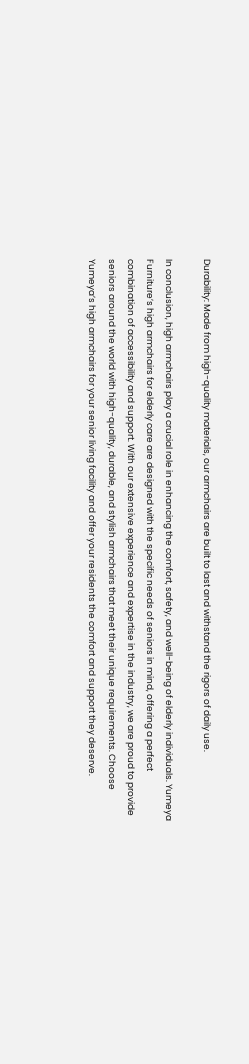Durability: Made from high-quality materials, our armchairs are built to last and withstand the rigors of daily use.

In conclusion, high armchairs play a crucial role in enhancing the comfort, safety, and well-being of elderly individuals. Yumeya Furniture’s high armchairs for elderly care are designed with the specific needs of seniors in mind, offering a perfect combination of accessibility and support. With our extensive experience and expertise in the industry, we are proud to provide seniors around the world with high-quality, durable, and stylish armchairs that meet their unique requirements. Choose Yumeya’s high armchairs for your senior living facility and offer your residents the comfort and support they deserve.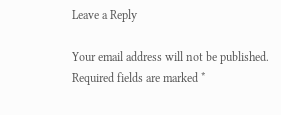Leave a Reply

Your email address will not be published. Required fields are marked *